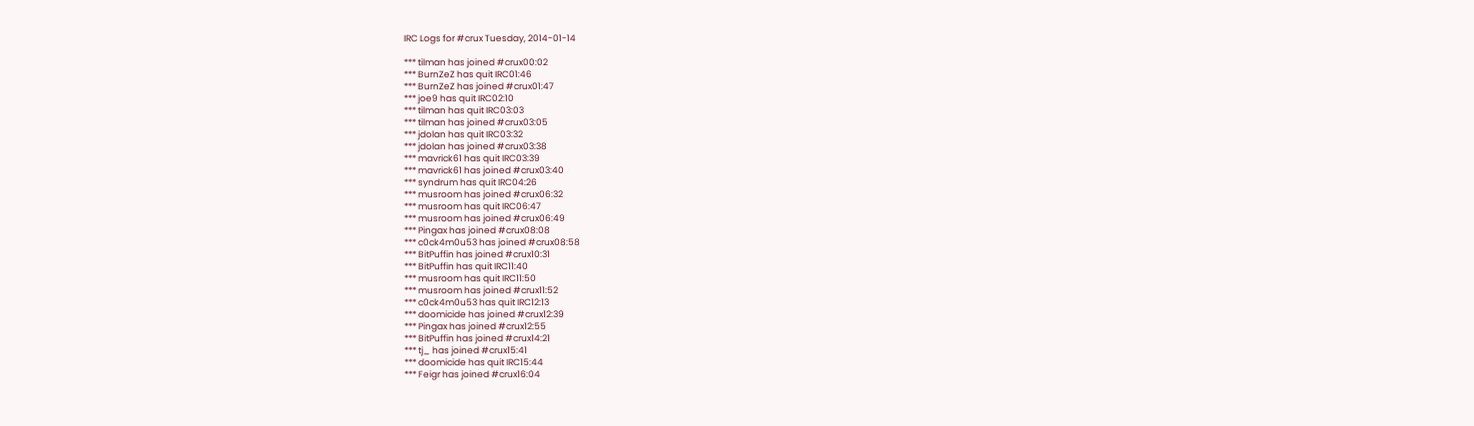IRC Logs for #crux Tuesday, 2014-01-14

*** tilman has joined #crux00:02
*** BurnZeZ has quit IRC01:46
*** BurnZeZ has joined #crux01:47
*** joe9 has quit IRC02:10
*** tilman has quit IRC03:03
*** tilman has joined #crux03:05
*** jdolan has quit IRC03:32
*** jdolan has joined #crux03:38
*** mavrick61 has quit IRC03:39
*** mavrick61 has joined #crux03:40
*** syndrum has quit IRC04:26
*** musroom has joined #crux06:32
*** musroom has quit IRC06:47
*** musroom has joined #crux06:49
*** Pingax has joined #crux08:08
*** c0ck4m0u53 has joined #crux08:58
*** BitPuffin has joined #crux10:31
*** BitPuffin has quit IRC11:40
*** musroom has quit IRC11:50
*** musroom has joined #crux11:52
*** c0ck4m0u53 has quit IRC12:13
*** doomicide has joined #crux12:39
*** Pingax has joined #crux12:55
*** BitPuffin has joined #crux14:21
*** tj_ has joined #crux15:41
*** doomicide has quit IRC15:44
*** Feigr has joined #crux16:04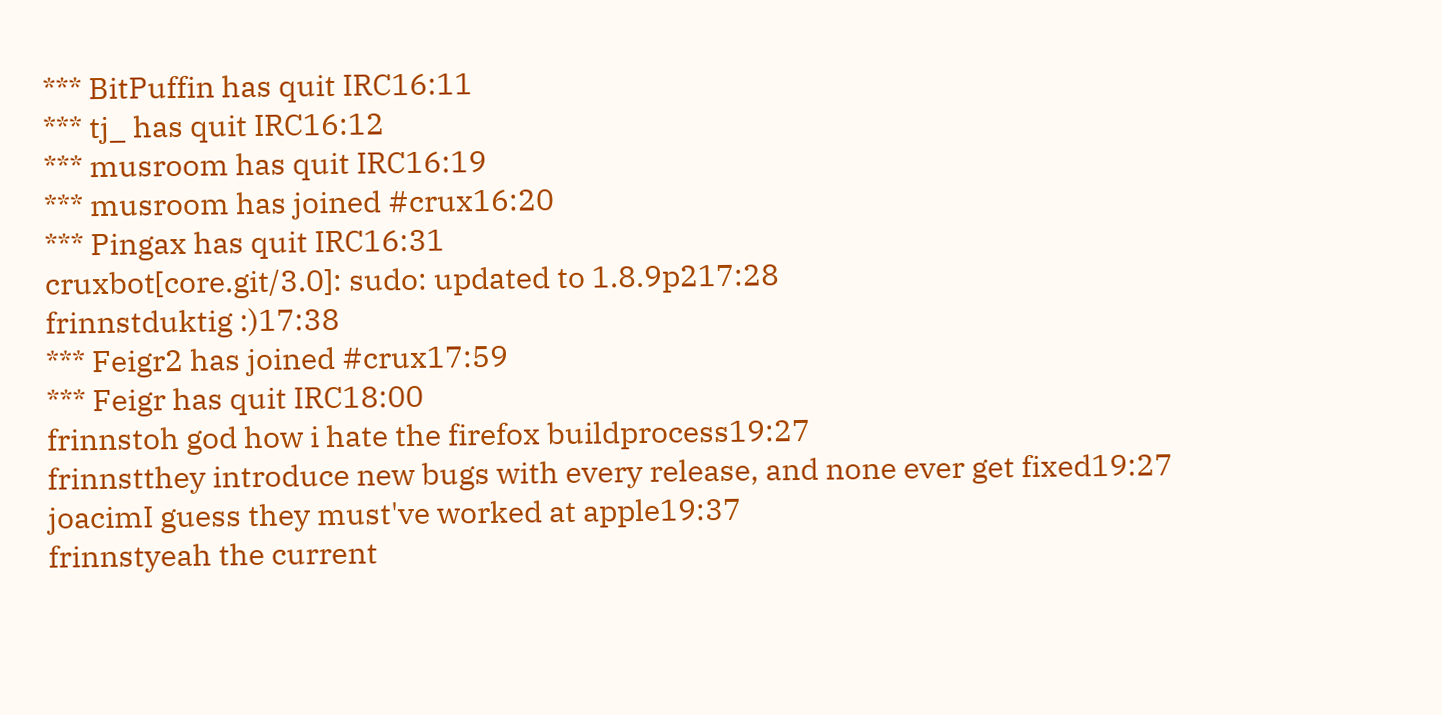*** BitPuffin has quit IRC16:11
*** tj_ has quit IRC16:12
*** musroom has quit IRC16:19
*** musroom has joined #crux16:20
*** Pingax has quit IRC16:31
cruxbot[core.git/3.0]: sudo: updated to 1.8.9p217:28
frinnstduktig :)17:38
*** Feigr2 has joined #crux17:59
*** Feigr has quit IRC18:00
frinnstoh god how i hate the firefox buildprocess19:27
frinnstthey introduce new bugs with every release, and none ever get fixed19:27
joacimI guess they must've worked at apple19:37
frinnstyeah the current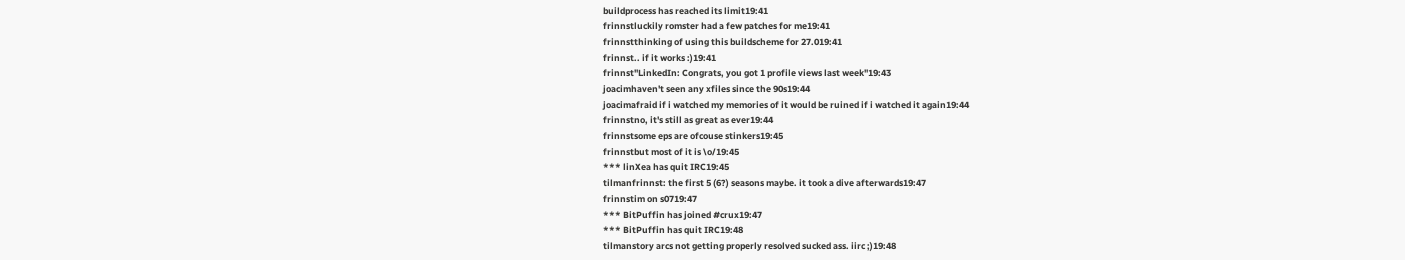buildprocess has reached its limit19:41
frinnstluckily romster had a few patches for me19:41
frinnstthinking of using this buildscheme for 27.019:41
frinnst.. if it works :)19:41
frinnst"LinkedIn: Congrats, you got 1 profile views last week"19:43
joacimhaven't seen any xfiles since the 90s19:44
joacimafraid if i watched my memories of it would be ruined if i watched it again19:44
frinnstno, it's still as great as ever19:44
frinnstsome eps are ofcouse stinkers19:45
frinnstbut most of it is \o/19:45
*** linXea has quit IRC19:45
tilmanfrinnst: the first 5 (6?) seasons maybe. it took a dive afterwards19:47
frinnstim on s0719:47
*** BitPuffin has joined #crux19:47
*** BitPuffin has quit IRC19:48
tilmanstory arcs not getting properly resolved sucked ass. iirc ;)19:48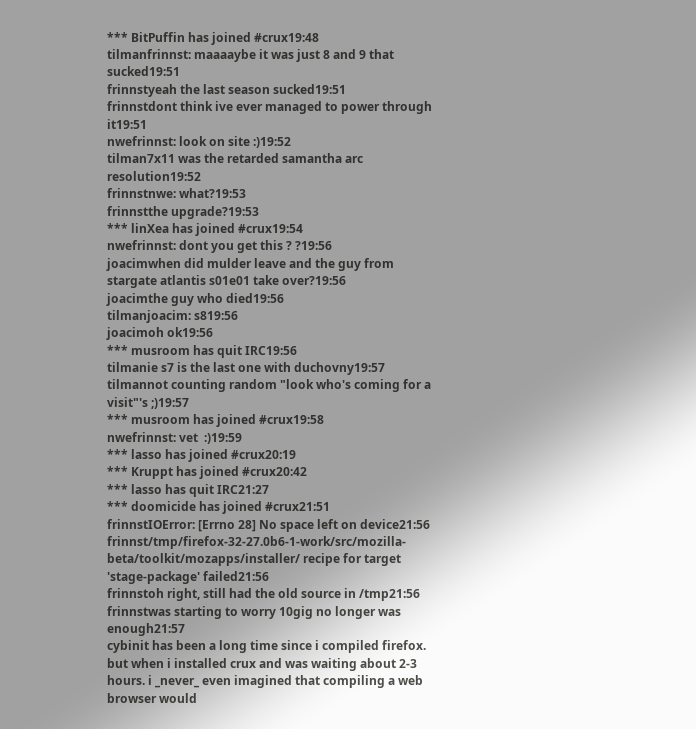*** BitPuffin has joined #crux19:48
tilmanfrinnst: maaaaybe it was just 8 and 9 that sucked19:51
frinnstyeah the last season sucked19:51
frinnstdont think ive ever managed to power through it19:51
nwefrinnst: look on site :)19:52
tilman7x11 was the retarded samantha arc resolution19:52
frinnstnwe: what?19:53
frinnstthe upgrade?19:53
*** linXea has joined #crux19:54
nwefrinnst: dont you get this ? ?19:56
joacimwhen did mulder leave and the guy from stargate atlantis s01e01 take over?19:56
joacimthe guy who died19:56
tilmanjoacim: s819:56
joacimoh ok19:56
*** musroom has quit IRC19:56
tilmanie s7 is the last one with duchovny19:57
tilmannot counting random "look who's coming for a visit"'s ;)19:57
*** musroom has joined #crux19:58
nwefrinnst: vet  :)19:59
*** lasso has joined #crux20:19
*** Kruppt has joined #crux20:42
*** lasso has quit IRC21:27
*** doomicide has joined #crux21:51
frinnstIOError: [Errno 28] No space left on device21:56
frinnst/tmp/firefox-32-27.0b6-1-work/src/mozilla-beta/toolkit/mozapps/installer/ recipe for target 'stage-package' failed21:56
frinnstoh right, still had the old source in /tmp21:56
frinnstwas starting to worry 10gig no longer was enough21:57
cybinit has been a long time since i compiled firefox. but when i installed crux and was waiting about 2-3 hours. i _never_ even imagined that compiling a web browser would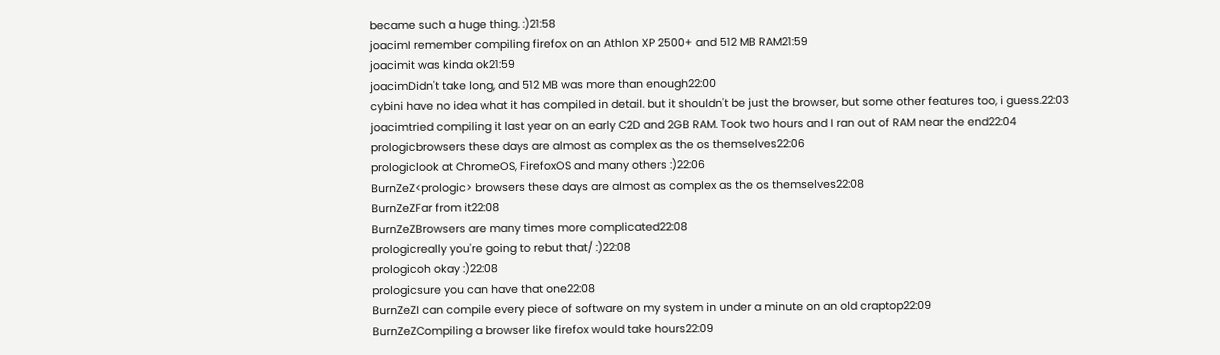became such a huge thing. :)21:58
joacimI remember compiling firefox on an Athlon XP 2500+ and 512 MB RAM21:59
joacimit was kinda ok21:59
joacimDidn't take long, and 512 MB was more than enough22:00
cybini have no idea what it has compiled in detail. but it shouldn't be just the browser, but some other features too, i guess.22:03
joacimtried compiling it last year on an early C2D and 2GB RAM. Took two hours and I ran out of RAM near the end22:04
prologicbrowsers these days are almost as complex as the os themselves22:06
prologiclook at ChromeOS, FirefoxOS and many others :)22:06
BurnZeZ<prologic> browsers these days are almost as complex as the os themselves22:08
BurnZeZFar from it22:08
BurnZeZBrowsers are many times more complicated22:08
prologicreally you're going to rebut that/ :)22:08
prologicoh okay :)22:08
prologicsure you can have that one22:08
BurnZeZI can compile every piece of software on my system in under a minute on an old craptop22:09
BurnZeZCompiling a browser like firefox would take hours22:09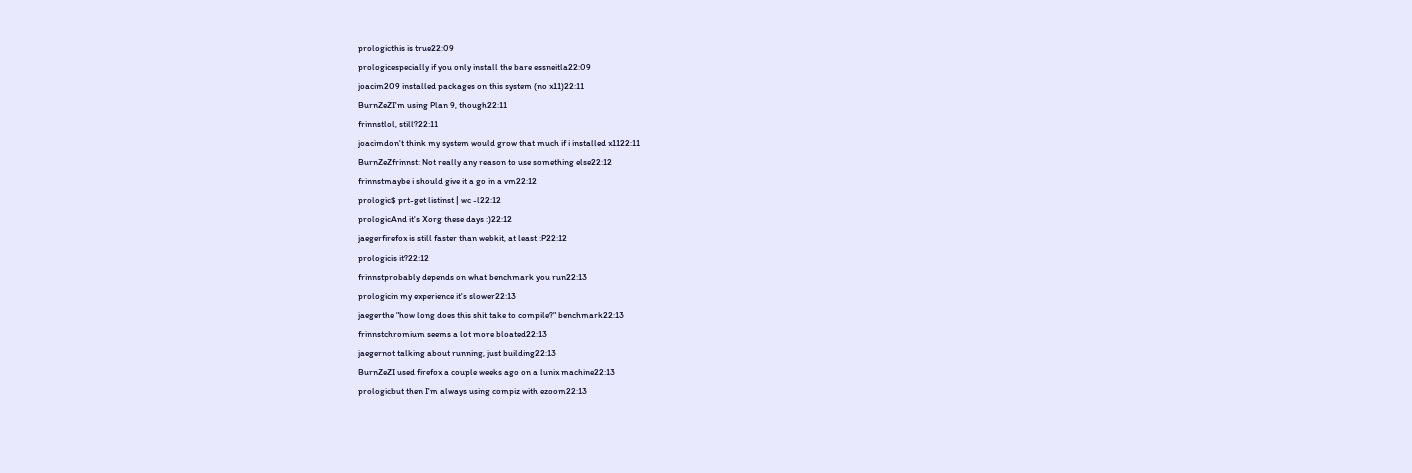prologicthis is true22:09
prologicespecially if you only install the bare essneitla22:09
joacim209 installed packages on this system (no x11)22:11
BurnZeZI'm using Plan 9, though22:11
frinnstlol, still?22:11
joacimdon't think my system would grow that much if i installed x1122:11
BurnZeZfrinnst: Not really any reason to use something else22:12
frinnstmaybe i should give it a go in a vm22:12
prologic$ prt-get listinst | wc -l22:12
prologicAnd it's Xorg these days :)22:12
jaegerfirefox is still faster than webkit, at least :P22:12
prologicis it?22:12
frinnstprobably depends on what benchmark you run22:13
prologicin my experience it's slower22:13
jaegerthe "how long does this shit take to compile?" benchmark22:13
frinnstchromium seems a lot more bloated22:13
jaegernot talking about running, just building22:13
BurnZeZI used firefox a couple weeks ago on a lunix machine22:13
prologicbut then I'm always using compiz with ezoom22:13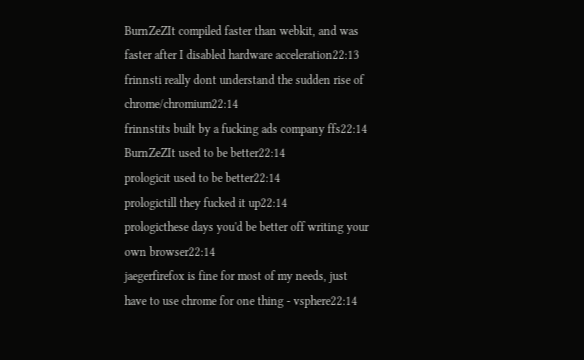BurnZeZIt compiled faster than webkit, and was faster after I disabled hardware acceleration22:13
frinnsti really dont understand the sudden rise of chrome/chromium22:14
frinnstits built by a fucking ads company ffs22:14
BurnZeZIt used to be better22:14
prologicit used to be better22:14
prologictill they fucked it up22:14
prologicthese days you'd be better off writing your own browser22:14
jaegerfirefox is fine for most of my needs, just have to use chrome for one thing - vsphere22:14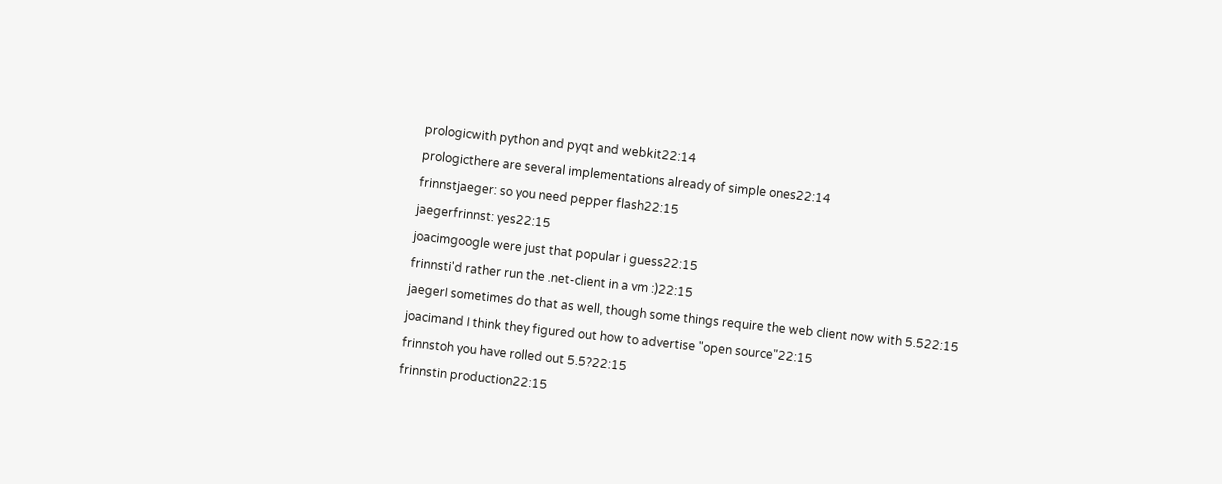prologicwith python and pyqt and webkit22:14
prologicthere are several implementations already of simple ones22:14
frinnstjaeger: so you need pepper flash22:15
jaegerfrinnst: yes22:15
joacimgoogle were just that popular i guess22:15
frinnsti'd rather run the .net-client in a vm :)22:15
jaegerI sometimes do that as well, though some things require the web client now with 5.522:15
joacimand I think they figured out how to advertise "open source"22:15
frinnstoh you have rolled out 5.5?22:15
frinnstin production22:15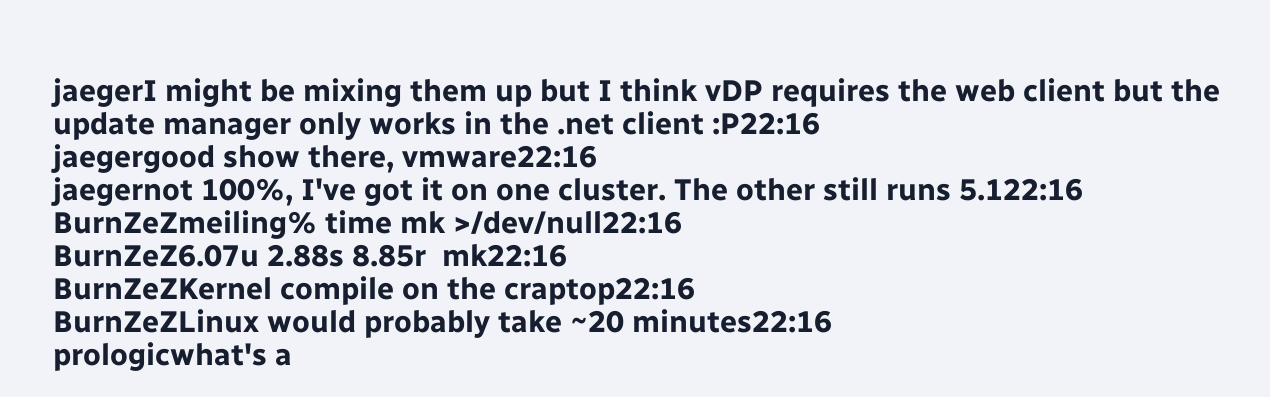jaegerI might be mixing them up but I think vDP requires the web client but the update manager only works in the .net client :P22:16
jaegergood show there, vmware22:16
jaegernot 100%, I've got it on one cluster. The other still runs 5.122:16
BurnZeZmeiling% time mk >/dev/null22:16
BurnZeZ6.07u 2.88s 8.85r  mk22:16
BurnZeZKernel compile on the craptop22:16
BurnZeZLinux would probably take ~20 minutes22:16
prologicwhat's a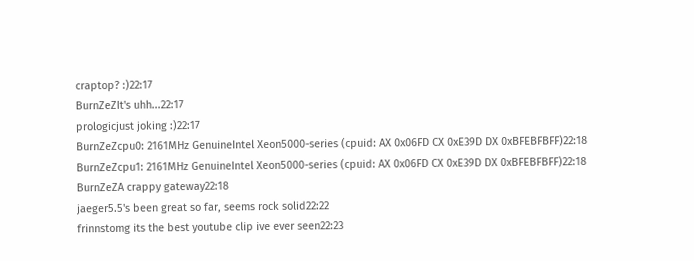craptop? :)22:17
BurnZeZIt's uhh...22:17
prologicjust joking :)22:17
BurnZeZcpu0: 2161MHz GenuineIntel Xeon5000-series (cpuid: AX 0x06FD CX 0xE39D DX 0xBFEBFBFF)22:18
BurnZeZcpu1: 2161MHz GenuineIntel Xeon5000-series (cpuid: AX 0x06FD CX 0xE39D DX 0xBFEBFBFF)22:18
BurnZeZA crappy gateway22:18
jaeger5.5's been great so far, seems rock solid22:22
frinnstomg its the best youtube clip ive ever seen22:23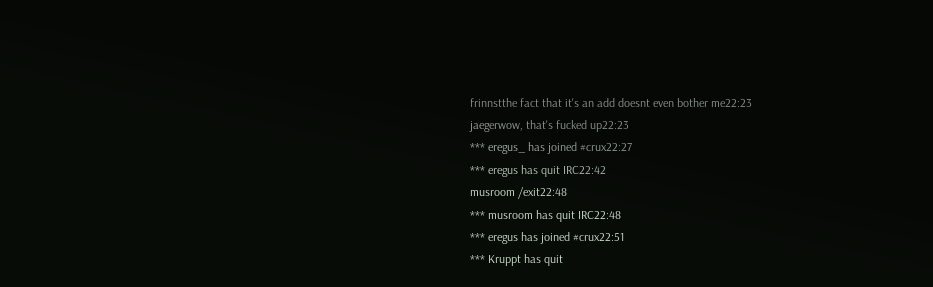frinnstthe fact that it's an add doesnt even bother me22:23
jaegerwow, that's fucked up22:23
*** eregus_ has joined #crux22:27
*** eregus has quit IRC22:42
musroom /exit22:48
*** musroom has quit IRC22:48
*** eregus has joined #crux22:51
*** Kruppt has quit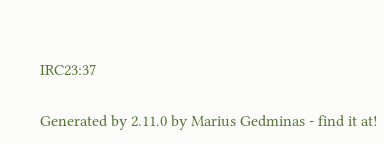IRC23:37

Generated by 2.11.0 by Marius Gedminas - find it at!